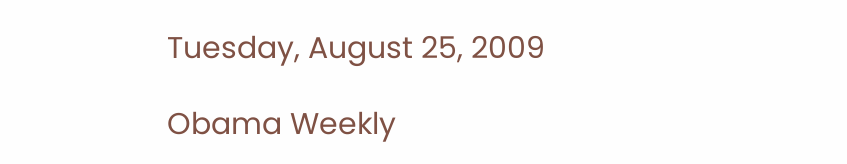Tuesday, August 25, 2009

Obama Weekly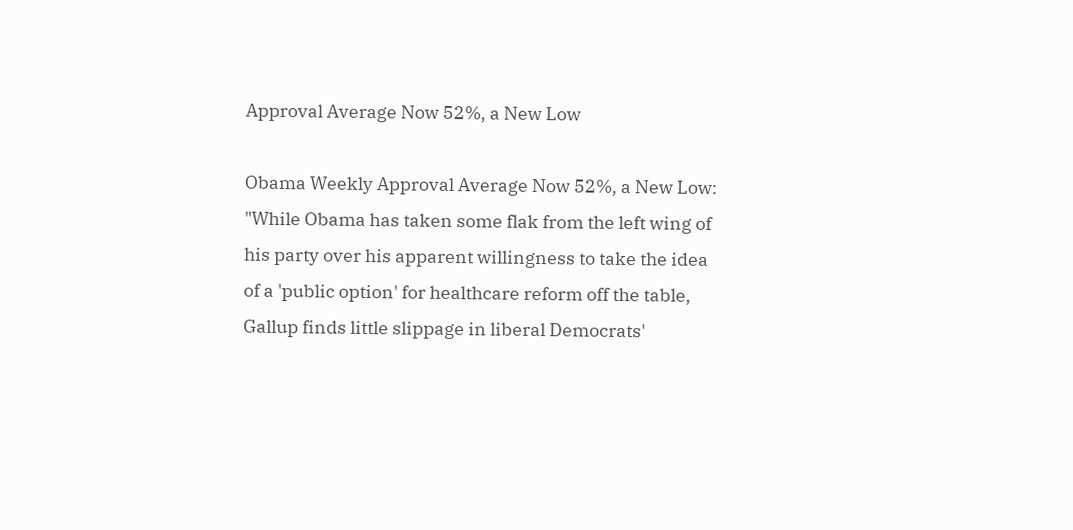Approval Average Now 52%, a New Low

Obama Weekly Approval Average Now 52%, a New Low: "While Obama has taken some flak from the left wing of his party over his apparent willingness to take the idea of a 'public option' for healthcare reform off the table, Gallup finds little slippage in liberal Democrats'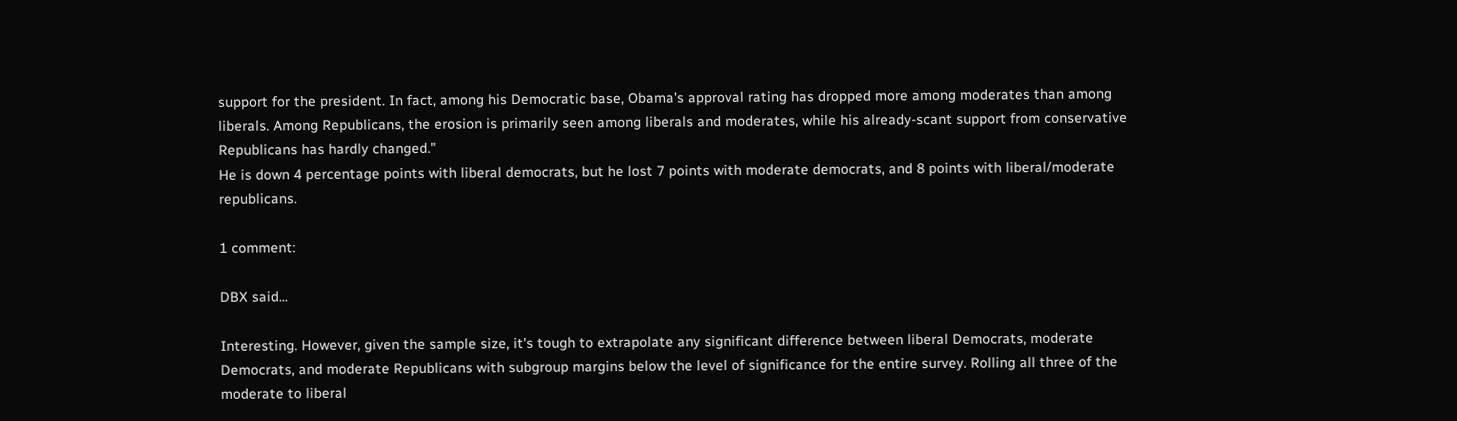support for the president. In fact, among his Democratic base, Obama's approval rating has dropped more among moderates than among liberals. Among Republicans, the erosion is primarily seen among liberals and moderates, while his already-scant support from conservative Republicans has hardly changed."
He is down 4 percentage points with liberal democrats, but he lost 7 points with moderate democrats, and 8 points with liberal/moderate republicans.

1 comment:

DBX said...

Interesting. However, given the sample size, it's tough to extrapolate any significant difference between liberal Democrats, moderate Democrats, and moderate Republicans with subgroup margins below the level of significance for the entire survey. Rolling all three of the moderate to liberal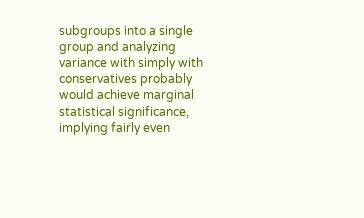subgroups into a single group and analyzing variance with simply with conservatives probably would achieve marginal statistical significance, implying fairly even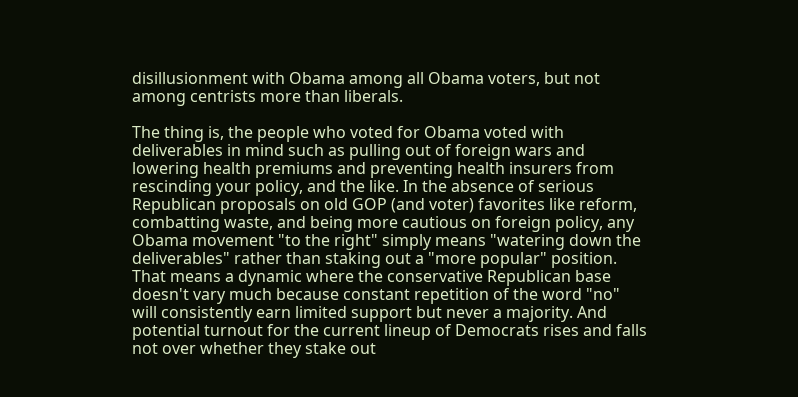disillusionment with Obama among all Obama voters, but not among centrists more than liberals.

The thing is, the people who voted for Obama voted with deliverables in mind such as pulling out of foreign wars and lowering health premiums and preventing health insurers from rescinding your policy, and the like. In the absence of serious Republican proposals on old GOP (and voter) favorites like reform, combatting waste, and being more cautious on foreign policy, any Obama movement "to the right" simply means "watering down the deliverables" rather than staking out a "more popular" position. That means a dynamic where the conservative Republican base doesn't vary much because constant repetition of the word "no" will consistently earn limited support but never a majority. And potential turnout for the current lineup of Democrats rises and falls not over whether they stake out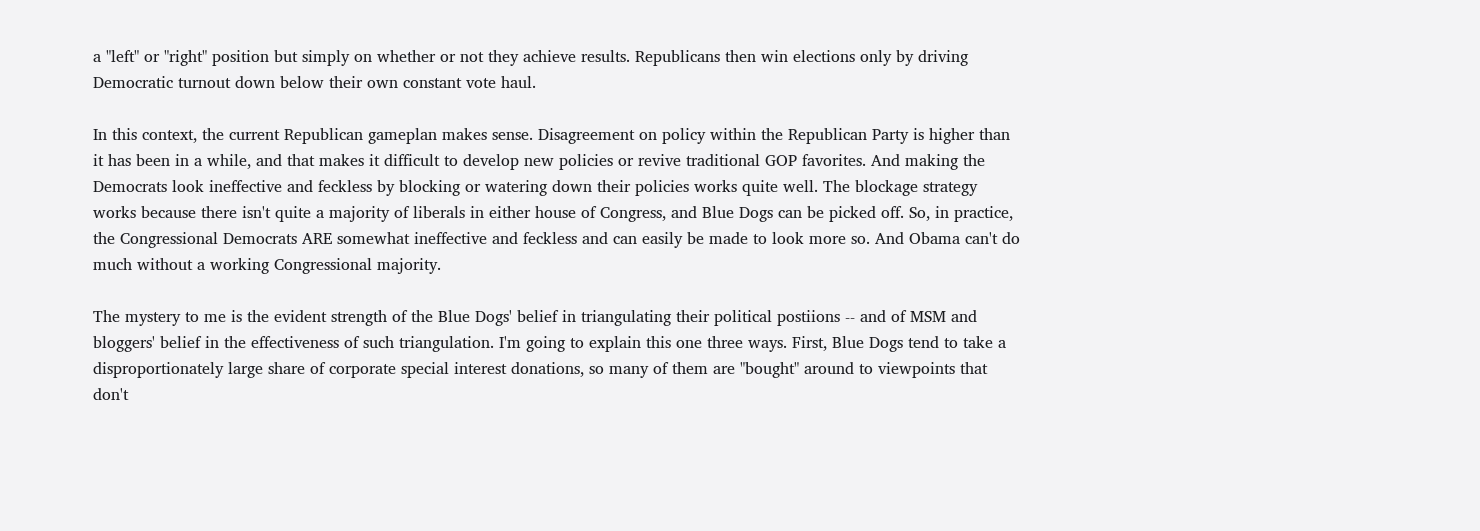a "left" or "right" position but simply on whether or not they achieve results. Republicans then win elections only by driving Democratic turnout down below their own constant vote haul.

In this context, the current Republican gameplan makes sense. Disagreement on policy within the Republican Party is higher than it has been in a while, and that makes it difficult to develop new policies or revive traditional GOP favorites. And making the Democrats look ineffective and feckless by blocking or watering down their policies works quite well. The blockage strategy works because there isn't quite a majority of liberals in either house of Congress, and Blue Dogs can be picked off. So, in practice, the Congressional Democrats ARE somewhat ineffective and feckless and can easily be made to look more so. And Obama can't do much without a working Congressional majority.

The mystery to me is the evident strength of the Blue Dogs' belief in triangulating their political postiions -- and of MSM and bloggers' belief in the effectiveness of such triangulation. I'm going to explain this one three ways. First, Blue Dogs tend to take a disproportionately large share of corporate special interest donations, so many of them are "bought" around to viewpoints that don't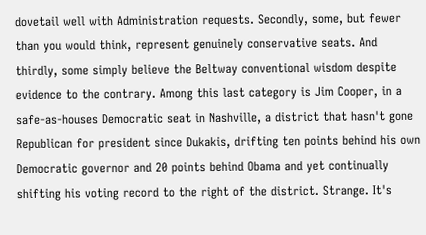dovetail well with Administration requests. Secondly, some, but fewer than you would think, represent genuinely conservative seats. And thirdly, some simply believe the Beltway conventional wisdom despite evidence to the contrary. Among this last category is Jim Cooper, in a safe-as-houses Democratic seat in Nashville, a district that hasn't gone Republican for president since Dukakis, drifting ten points behind his own Democratic governor and 20 points behind Obama and yet continually shifting his voting record to the right of the district. Strange. It's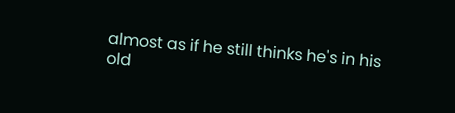almost as if he still thinks he's in his old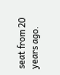seat from 20 years ago.